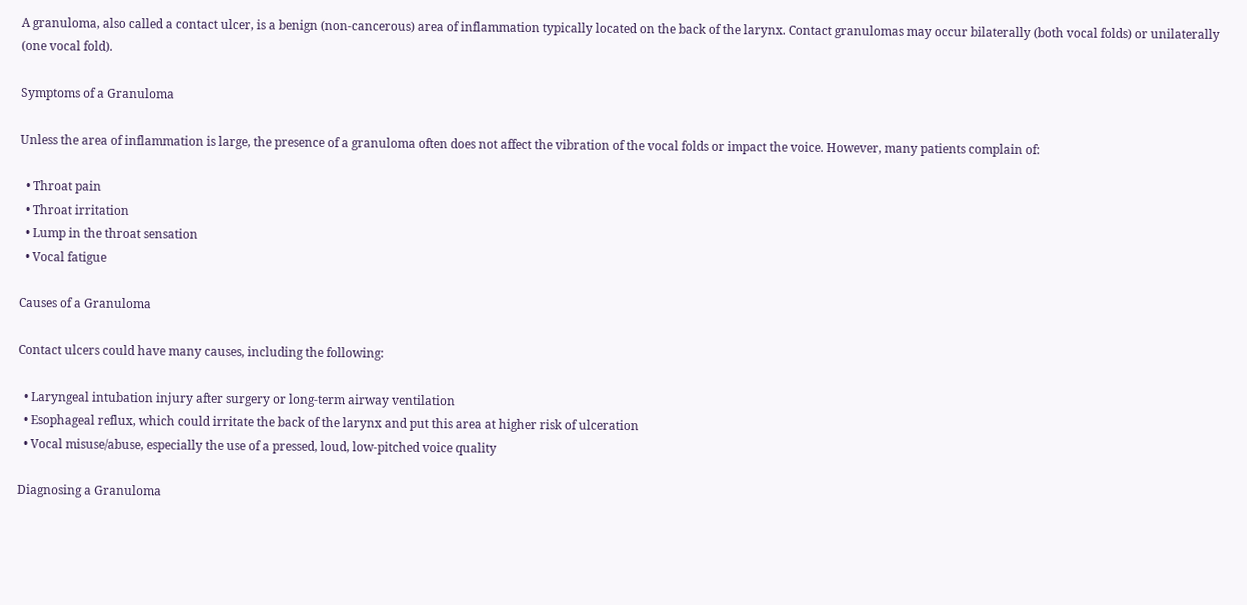A granuloma, also called a contact ulcer, is a benign (non-cancerous) area of inflammation typically located on the back of the larynx. Contact granulomas may occur bilaterally (both vocal folds) or unilaterally (one vocal fold).

Symptoms of a Granuloma

Unless the area of inflammation is large, the presence of a granuloma often does not affect the vibration of the vocal folds or impact the voice. However, many patients complain of:

  • Throat pain
  • Throat irritation
  • Lump in the throat sensation
  • Vocal fatigue

Causes of a Granuloma

Contact ulcers could have many causes, including the following:

  • Laryngeal intubation injury after surgery or long-term airway ventilation
  • Esophageal reflux, which could irritate the back of the larynx and put this area at higher risk of ulceration
  • Vocal misuse/abuse, especially the use of a pressed, loud, low-pitched voice quality

Diagnosing a Granuloma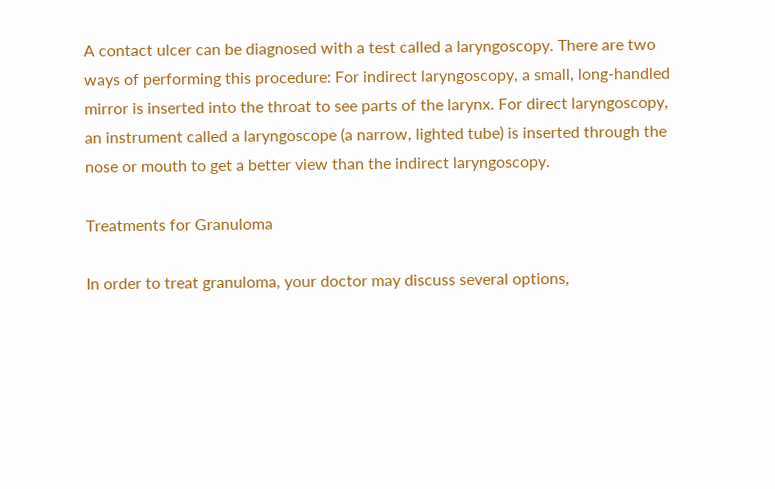A contact ulcer can be diagnosed with a test called a laryngoscopy. There are two ways of performing this procedure: For indirect laryngoscopy, a small, long-handled mirror is inserted into the throat to see parts of the larynx. For direct laryngoscopy, an instrument called a laryngoscope (a narrow, lighted tube) is inserted through the nose or mouth to get a better view than the indirect laryngoscopy.

Treatments for Granuloma

In order to treat granuloma, your doctor may discuss several options,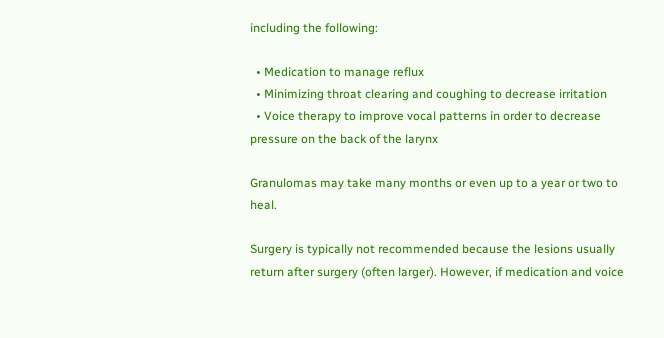including the following:

  • Medication to manage reflux
  • Minimizing throat clearing and coughing to decrease irritation
  • Voice therapy to improve vocal patterns in order to decrease pressure on the back of the larynx

Granulomas may take many months or even up to a year or two to heal.

Surgery is typically not recommended because the lesions usually return after surgery (often larger). However, if medication and voice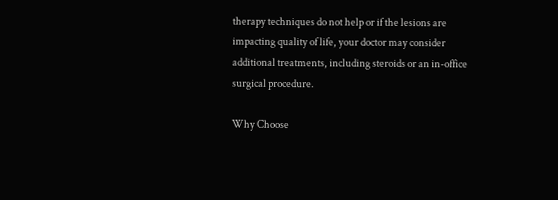therapy techniques do not help or if the lesions are impacting quality of life, your doctor may consider additional treatments, including steroids or an in-office surgical procedure.

Why Choose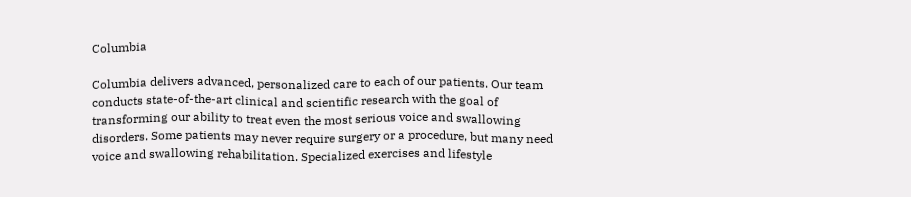Columbia

Columbia delivers advanced, personalized care to each of our patients. Our team conducts state-of-the-art clinical and scientific research with the goal of transforming our ability to treat even the most serious voice and swallowing disorders. Some patients may never require surgery or a procedure, but many need voice and swallowing rehabilitation. Specialized exercises and lifestyle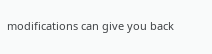modifications can give you back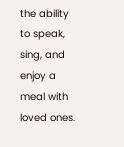the ability to speak, sing, and enjoy a meal with loved ones.